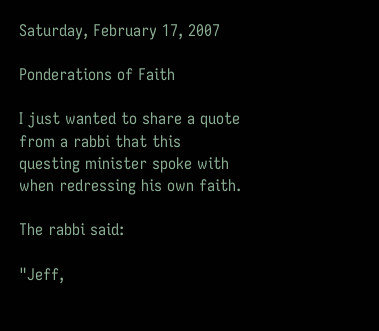Saturday, February 17, 2007

Ponderations of Faith

I just wanted to share a quote from a rabbi that this questing minister spoke with when redressing his own faith.

The rabbi said:

"Jeff,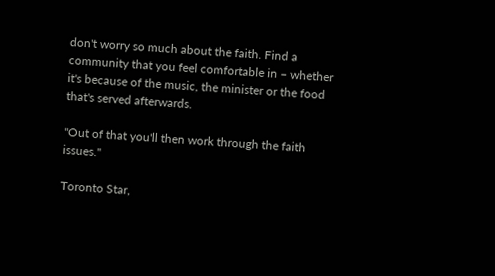don't worry so much about the faith. Find a community that you feel comfortable in – whether it's because of the music, the minister or the food that's served afterwards.

"Out of that you'll then work through the faith issues."

Toronto Star,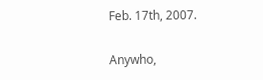Feb. 17th, 2007.

Anywho,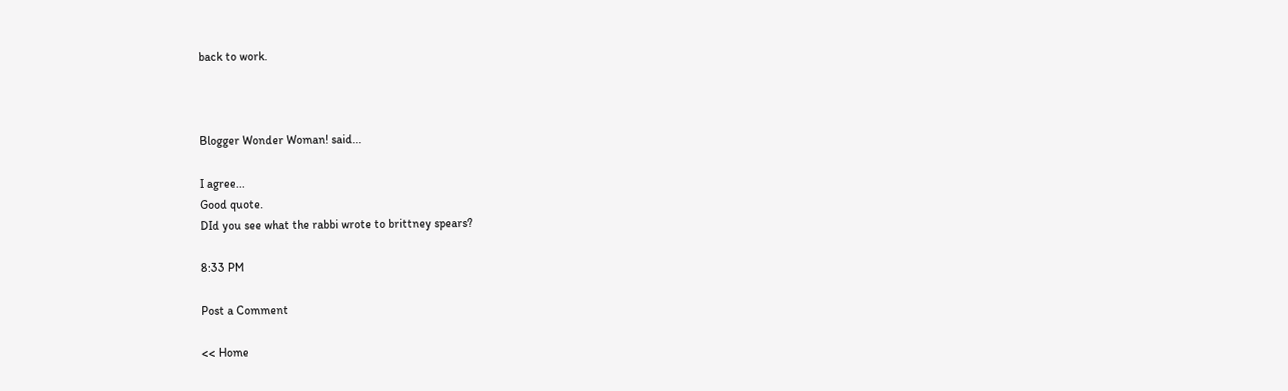back to work.



Blogger Wonder Woman! said...

I agree...
Good quote.
DId you see what the rabbi wrote to brittney spears?

8:33 PM

Post a Comment

<< Home